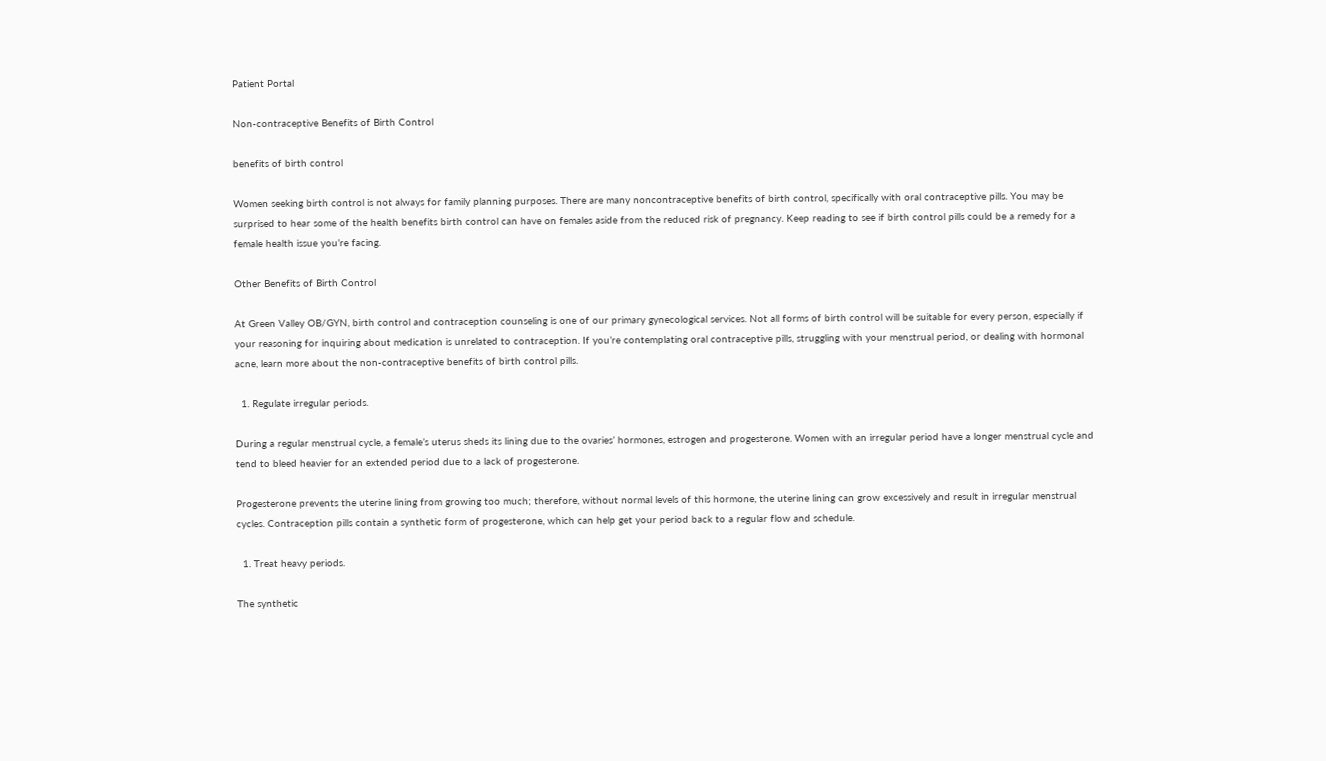Patient Portal

Non-contraceptive Benefits of Birth Control

benefits of birth control

Women seeking birth control is not always for family planning purposes. There are many noncontraceptive benefits of birth control, specifically with oral contraceptive pills. You may be surprised to hear some of the health benefits birth control can have on females aside from the reduced risk of pregnancy. Keep reading to see if birth control pills could be a remedy for a female health issue you’re facing.

Other Benefits of Birth Control

At Green Valley OB/GYN, birth control and contraception counseling is one of our primary gynecological services. Not all forms of birth control will be suitable for every person, especially if your reasoning for inquiring about medication is unrelated to contraception. If you’re contemplating oral contraceptive pills, struggling with your menstrual period, or dealing with hormonal acne, learn more about the non-contraceptive benefits of birth control pills.

  1. Regulate irregular periods.

During a regular menstrual cycle, a female’s uterus sheds its lining due to the ovaries’ hormones, estrogen and progesterone. Women with an irregular period have a longer menstrual cycle and tend to bleed heavier for an extended period due to a lack of progesterone.

Progesterone prevents the uterine lining from growing too much; therefore, without normal levels of this hormone, the uterine lining can grow excessively and result in irregular menstrual cycles. Contraception pills contain a synthetic form of progesterone, which can help get your period back to a regular flow and schedule.

  1. Treat heavy periods.

The synthetic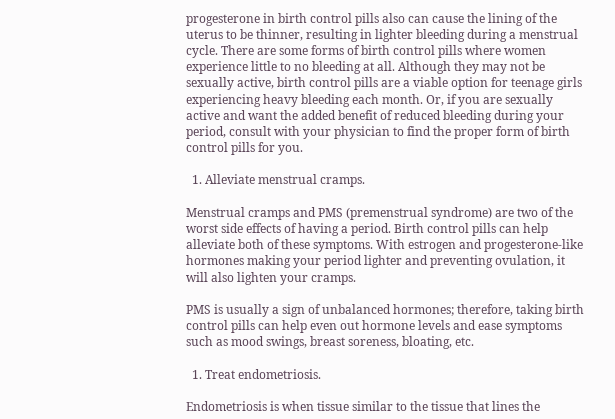progesterone in birth control pills also can cause the lining of the uterus to be thinner, resulting in lighter bleeding during a menstrual cycle. There are some forms of birth control pills where women experience little to no bleeding at all. Although they may not be sexually active, birth control pills are a viable option for teenage girls experiencing heavy bleeding each month. Or, if you are sexually active and want the added benefit of reduced bleeding during your period, consult with your physician to find the proper form of birth control pills for you.

  1. Alleviate menstrual cramps.

Menstrual cramps and PMS (premenstrual syndrome) are two of the worst side effects of having a period. Birth control pills can help alleviate both of these symptoms. With estrogen and progesterone-like hormones making your period lighter and preventing ovulation, it will also lighten your cramps.

PMS is usually a sign of unbalanced hormones; therefore, taking birth control pills can help even out hormone levels and ease symptoms such as mood swings, breast soreness, bloating, etc.

  1. Treat endometriosis.

Endometriosis is when tissue similar to the tissue that lines the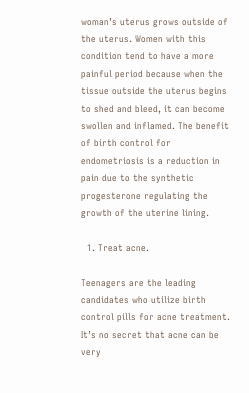woman’s uterus grows outside of the uterus. Women with this condition tend to have a more painful period because when the tissue outside the uterus begins to shed and bleed, it can become swollen and inflamed. The benefit of birth control for endometriosis is a reduction in pain due to the synthetic progesterone regulating the growth of the uterine lining.

  1. Treat acne.

Teenagers are the leading candidates who utilize birth control pills for acne treatment. It’s no secret that acne can be very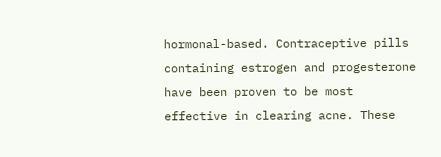hormonal-based. Contraceptive pills containing estrogen and progesterone have been proven to be most effective in clearing acne. These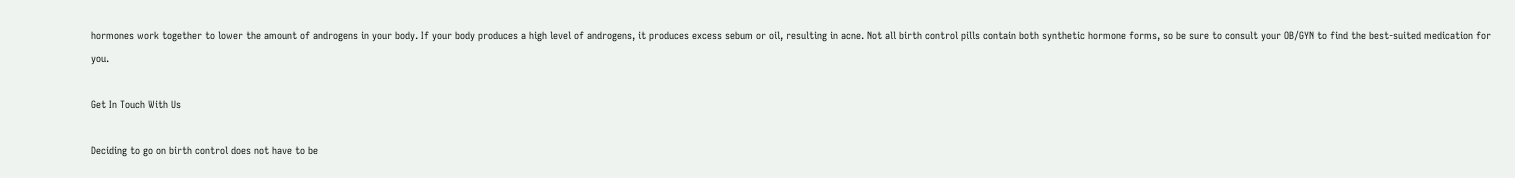hormones work together to lower the amount of androgens in your body. If your body produces a high level of androgens, it produces excess sebum or oil, resulting in acne. Not all birth control pills contain both synthetic hormone forms, so be sure to consult your OB/GYN to find the best-suited medication for you.

Get In Touch With Us

Deciding to go on birth control does not have to be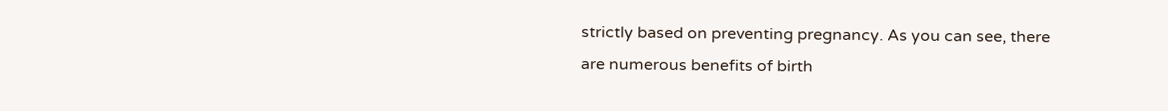strictly based on preventing pregnancy. As you can see, there are numerous benefits of birth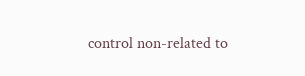control non-related to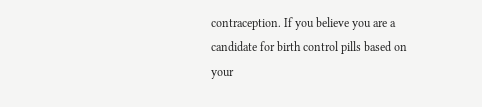contraception. If you believe you are a candidate for birth control pills based on your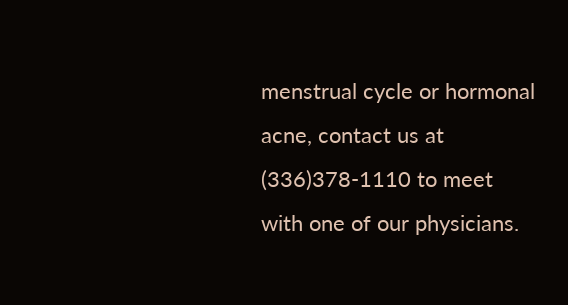menstrual cycle or hormonal acne, contact us at (336)378-1110 to meet with one of our physicians.